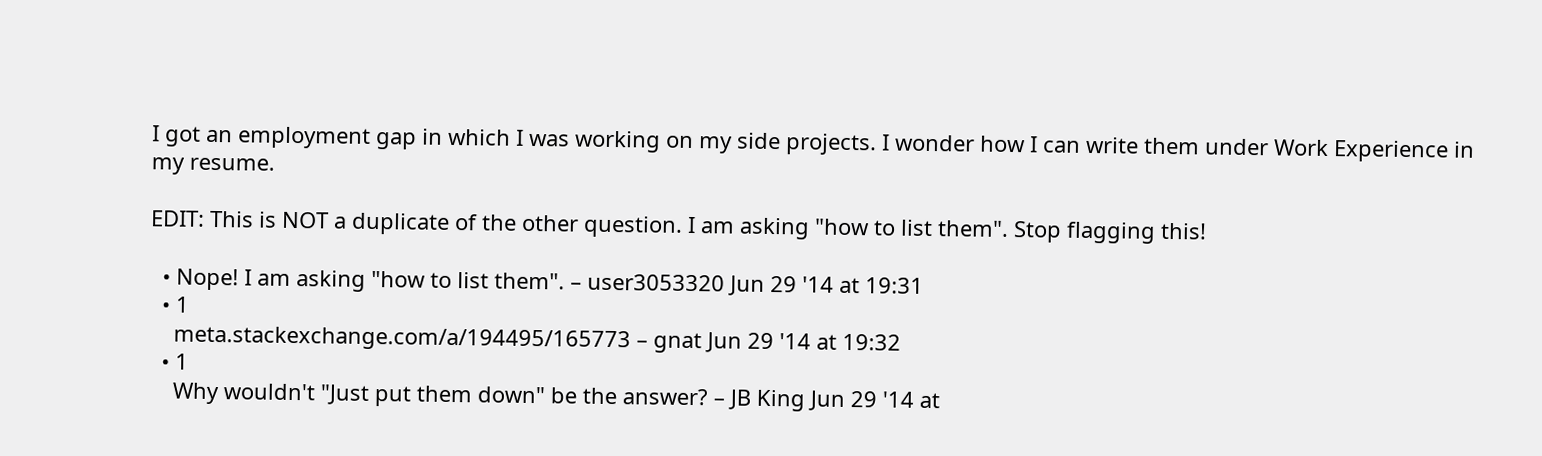I got an employment gap in which I was working on my side projects. I wonder how I can write them under Work Experience in my resume.

EDIT: This is NOT a duplicate of the other question. I am asking "how to list them". Stop flagging this!

  • Nope! I am asking "how to list them". – user3053320 Jun 29 '14 at 19:31
  • 1
    meta.stackexchange.com/a/194495/165773 – gnat Jun 29 '14 at 19:32
  • 1
    Why wouldn't "Just put them down" be the answer? – JB King Jun 29 '14 at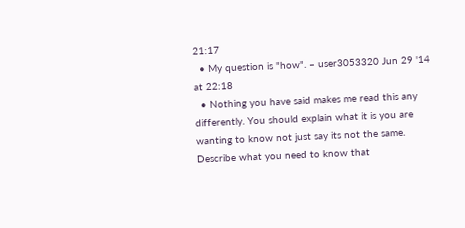21:17
  • My question is "how". – user3053320 Jun 29 '14 at 22:18
  • Nothing you have said makes me read this any differently. You should explain what it is you are wanting to know not just say its not the same. Describe what you need to know that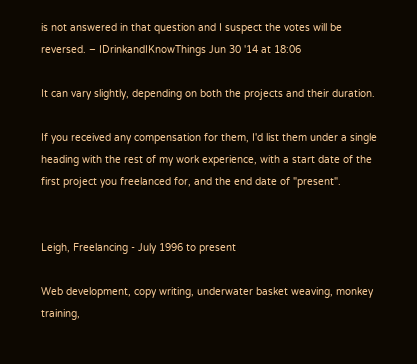is not answered in that question and I suspect the votes will be reversed. – IDrinkandIKnowThings Jun 30 '14 at 18:06

It can vary slightly, depending on both the projects and their duration.

If you received any compensation for them, I'd list them under a single heading with the rest of my work experience, with a start date of the first project you freelanced for, and the end date of "present".


Leigh, Freelancing - July 1996 to present

Web development, copy writing, underwater basket weaving, monkey training,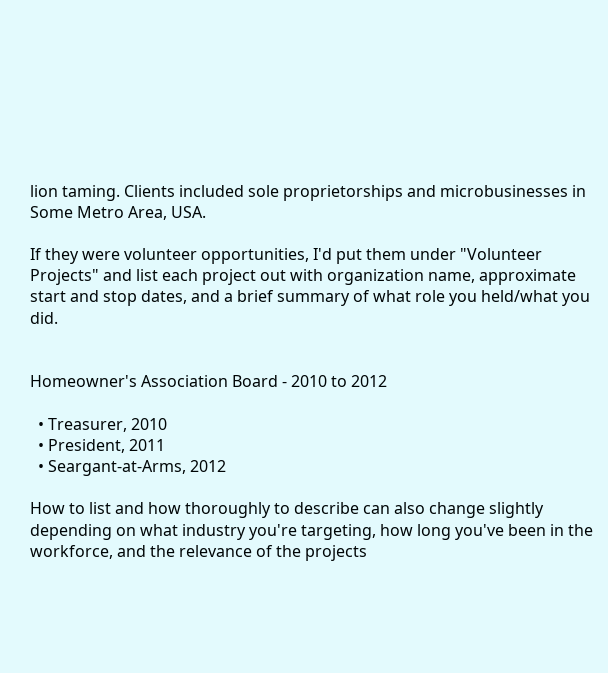lion taming. Clients included sole proprietorships and microbusinesses in Some Metro Area, USA.

If they were volunteer opportunities, I'd put them under "Volunteer Projects" and list each project out with organization name, approximate start and stop dates, and a brief summary of what role you held/what you did.


Homeowner's Association Board - 2010 to 2012

  • Treasurer, 2010
  • President, 2011
  • Seargant-at-Arms, 2012

How to list and how thoroughly to describe can also change slightly depending on what industry you're targeting, how long you've been in the workforce, and the relevance of the projects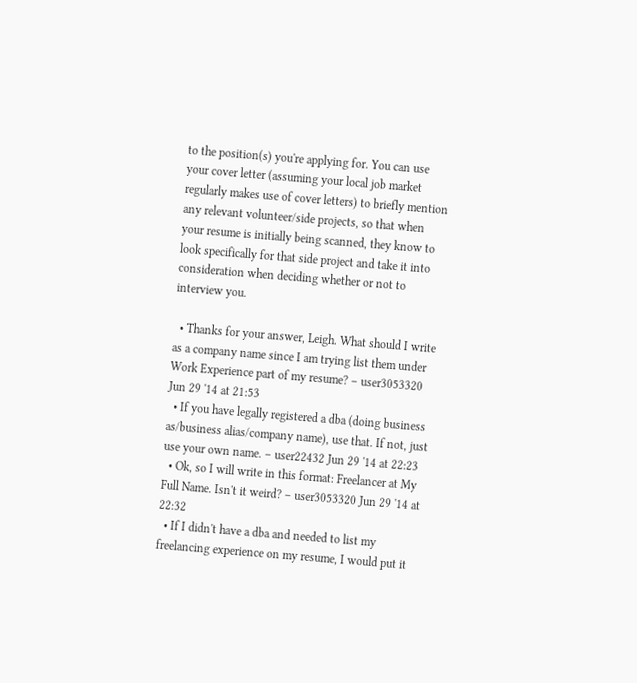to the position(s) you're applying for. You can use your cover letter (assuming your local job market regularly makes use of cover letters) to briefly mention any relevant volunteer/side projects, so that when your resume is initially being scanned, they know to look specifically for that side project and take it into consideration when deciding whether or not to interview you.

  • Thanks for your answer, Leigh. What should I write as a company name since I am trying list them under Work Experience part of my resume? – user3053320 Jun 29 '14 at 21:53
  • If you have legally registered a dba (doing business as/business alias/company name), use that. If not, just use your own name. – user22432 Jun 29 '14 at 22:23
  • Ok, so I will write in this format: Freelancer at My Full Name. Isn't it weird? – user3053320 Jun 29 '14 at 22:32
  • If I didn't have a dba and needed to list my freelancing experience on my resume, I would put it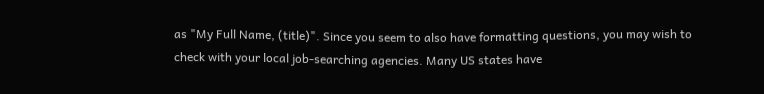as "My Full Name, (title)". Since you seem to also have formatting questions, you may wish to check with your local job-searching agencies. Many US states have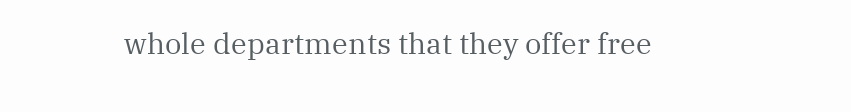whole departments that they offer free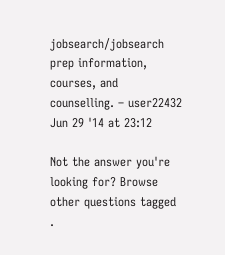jobsearch/jobsearch prep information, courses, and counselling. – user22432 Jun 29 '14 at 23:12

Not the answer you're looking for? Browse other questions tagged .